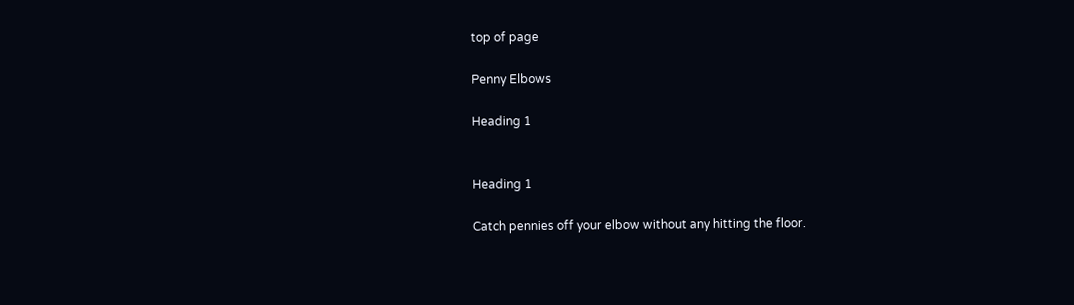top of page

Penny Elbows

Heading 1


Heading 1

Catch pennies off your elbow without any hitting the floor.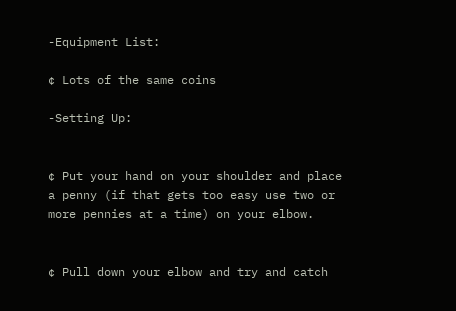-Equipment List:

¢ Lots of the same coins

-Setting Up:


¢ Put your hand on your shoulder and place a penny (if that gets too easy use two or more pennies at a time) on your elbow.


¢ Pull down your elbow and try and catch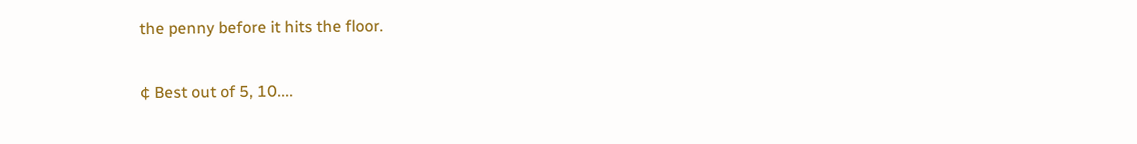the penny before it hits the floor.

¢ Best out of 5, 10....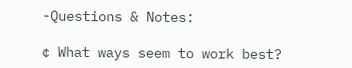-Questions & Notes:

¢ What ways seem to work best?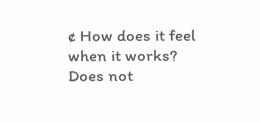¢ How does it feel when it works? Does not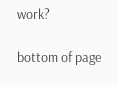work?

bottom of page